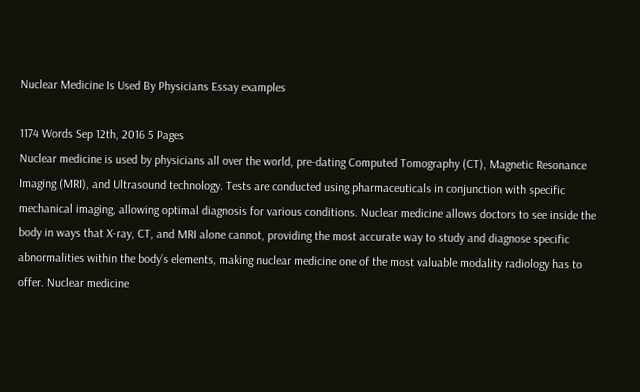Nuclear Medicine Is Used By Physicians Essay examples

1174 Words Sep 12th, 2016 5 Pages
Nuclear medicine is used by physicians all over the world, pre-dating Computed Tomography (CT), Magnetic Resonance Imaging (MRI), and Ultrasound technology. Tests are conducted using pharmaceuticals in conjunction with specific mechanical imaging, allowing optimal diagnosis for various conditions. Nuclear medicine allows doctors to see inside the body in ways that X-ray, CT, and MRI alone cannot, providing the most accurate way to study and diagnose specific abnormalities within the body’s elements, making nuclear medicine one of the most valuable modality radiology has to offer. Nuclear medicine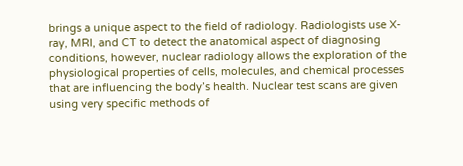brings a unique aspect to the field of radiology. Radiologists use X-ray, MRI, and CT to detect the anatomical aspect of diagnosing conditions, however, nuclear radiology allows the exploration of the physiological properties of cells, molecules, and chemical processes that are influencing the body’s health. Nuclear test scans are given using very specific methods of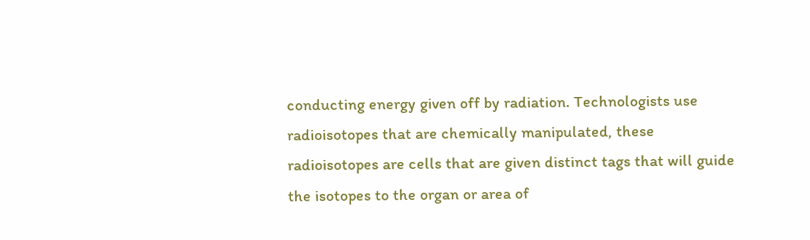conducting energy given off by radiation. Technologists use radioisotopes that are chemically manipulated, these radioisotopes are cells that are given distinct tags that will guide the isotopes to the organ or area of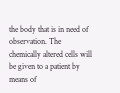the body that is in need of observation. The chemically altered cells will be given to a patient by means of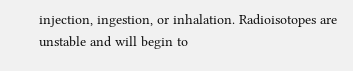injection, ingestion, or inhalation. Radioisotopes are unstable and will begin to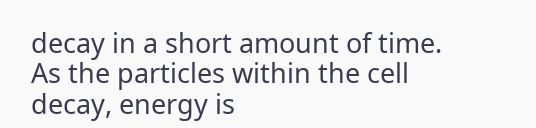decay in a short amount of time. As the particles within the cell decay, energy is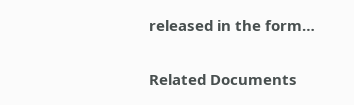released in the form…

Related Documents